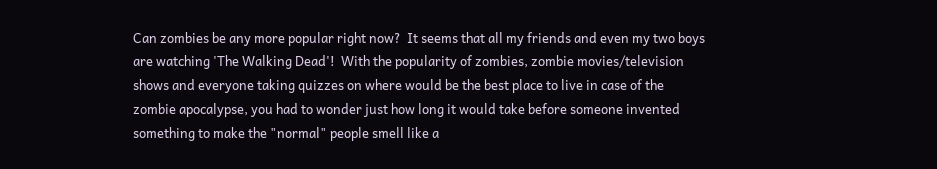Can zombies be any more popular right now?  It seems that all my friends and even my two boys are watching 'The Walking Dead'!  With the popularity of zombies, zombie movies/television shows and everyone taking quizzes on where would be the best place to live in case of the zombie apocalypse, you had to wonder just how long it would take before someone invented something to make the "normal" people smell like a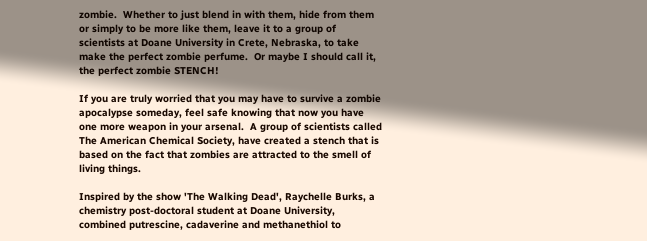zombie.  Whether to just blend in with them, hide from them or simply to be more like them, leave it to a group of scientists at Doane University in Crete, Nebraska, to take make the perfect zombie perfume.  Or maybe I should call it, the perfect zombie STENCH!

If you are truly worried that you may have to survive a zombie apocalypse someday, feel safe knowing that now you have one more weapon in your arsenal.  A group of scientists called The American Chemical Society, have created a stench that is based on the fact that zombies are attracted to the smell of living things.

Inspired by the show 'The Walking Dead', Raychelle Burks, a chemistry post-doctoral student at Doane University, combined putrescine, cadaverine and methanethiol to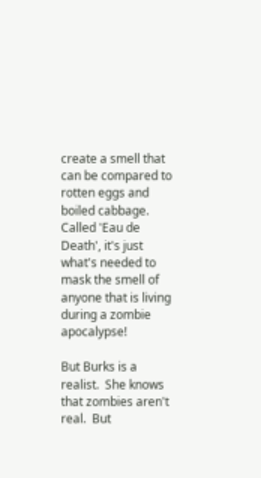create a smell that can be compared to rotten eggs and boiled cabbage.  Called 'Eau de Death', it's just what's needed to mask the smell of anyone that is living during a zombie apocalypse!

But Burks is a realist.  She knows that zombies aren't real.  But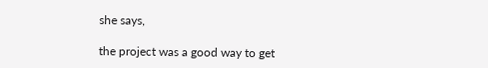she says,

the project was a good way to get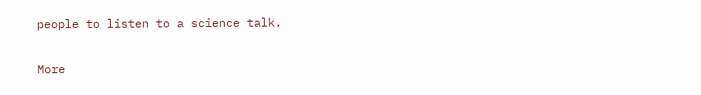people to listen to a science talk.

More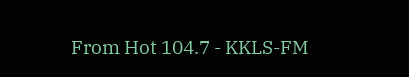From Hot 104.7 - KKLS-FM